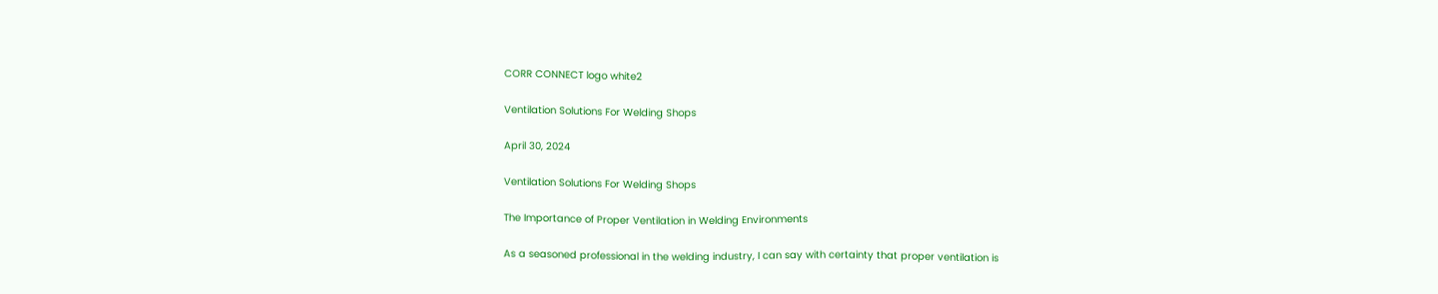CORR CONNECT logo white2

Ventilation Solutions For Welding Shops

April 30, 2024

Ventilation Solutions For Welding Shops

The Importance of Proper Ventilation in Welding Environments

As a seasoned professional in the welding industry, I can say with certainty that proper ventilation is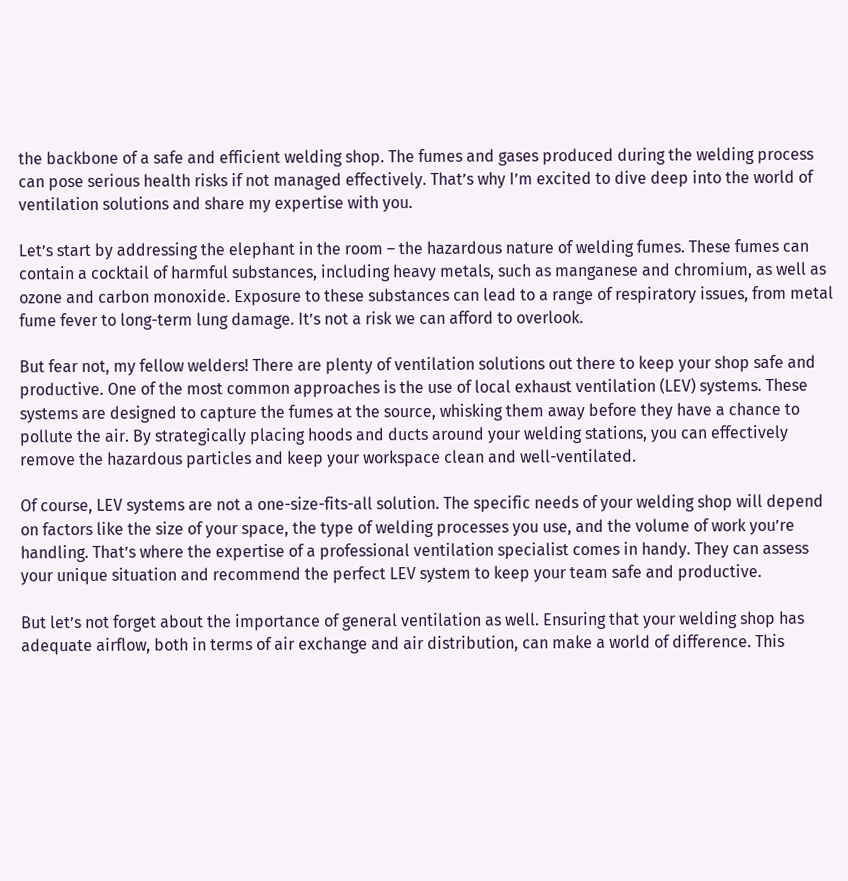the backbone of a safe and efficient welding shop. The fumes and gases produced during the welding process can pose serious health risks if not managed effectively. That’s why I’m excited to dive deep into the world of ventilation solutions and share my expertise with you.

Let’s start by addressing the elephant in the room – the hazardous nature of welding fumes. These fumes can contain a cocktail of harmful substances, including heavy metals, such as manganese and chromium, as well as ozone and carbon monoxide. Exposure to these substances can lead to a range of respiratory issues, from metal fume fever to long-term lung damage. It’s not a risk we can afford to overlook.

But fear not, my fellow welders! There are plenty of ventilation solutions out there to keep your shop safe and productive. One of the most common approaches is the use of local exhaust ventilation (LEV) systems. These systems are designed to capture the fumes at the source, whisking them away before they have a chance to pollute the air. By strategically placing hoods and ducts around your welding stations, you can effectively remove the hazardous particles and keep your workspace clean and well-ventilated.

Of course, LEV systems are not a one-size-fits-all solution. The specific needs of your welding shop will depend on factors like the size of your space, the type of welding processes you use, and the volume of work you’re handling. That’s where the expertise of a professional ventilation specialist comes in handy. They can assess your unique situation and recommend the perfect LEV system to keep your team safe and productive.

But let’s not forget about the importance of general ventilation as well. Ensuring that your welding shop has adequate airflow, both in terms of air exchange and air distribution, can make a world of difference. This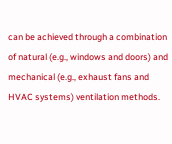can be achieved through a combination of natural (e.g., windows and doors) and mechanical (e.g., exhaust fans and HVAC systems) ventilation methods.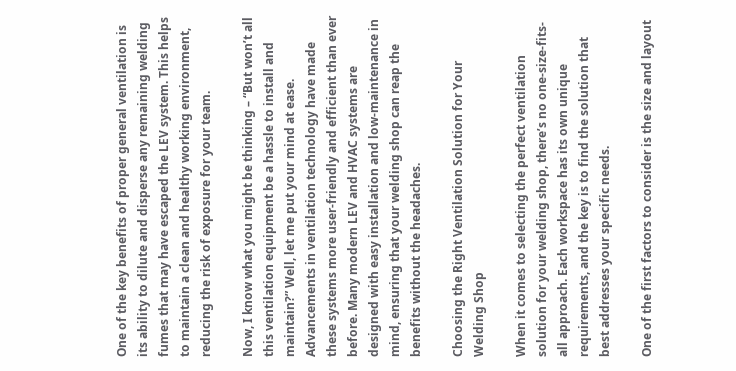One of the key benefits of proper general ventilation is its ability to dilute and disperse any remaining welding fumes that may have escaped the LEV system. This helps to maintain a clean and healthy working environment, reducing the risk of exposure for your team.

Now, I know what you might be thinking – “But won’t all this ventilation equipment be a hassle to install and maintain?” Well, let me put your mind at ease. Advancements in ventilation technology have made these systems more user-friendly and efficient than ever before. Many modern LEV and HVAC systems are designed with easy installation and low-maintenance in mind, ensuring that your welding shop can reap the benefits without the headaches.

Choosing the Right Ventilation Solution for Your Welding Shop

When it comes to selecting the perfect ventilation solution for your welding shop, there’s no one-size-fits-all approach. Each workspace has its own unique requirements, and the key is to find the solution that best addresses your specific needs.

One of the first factors to consider is the size and layout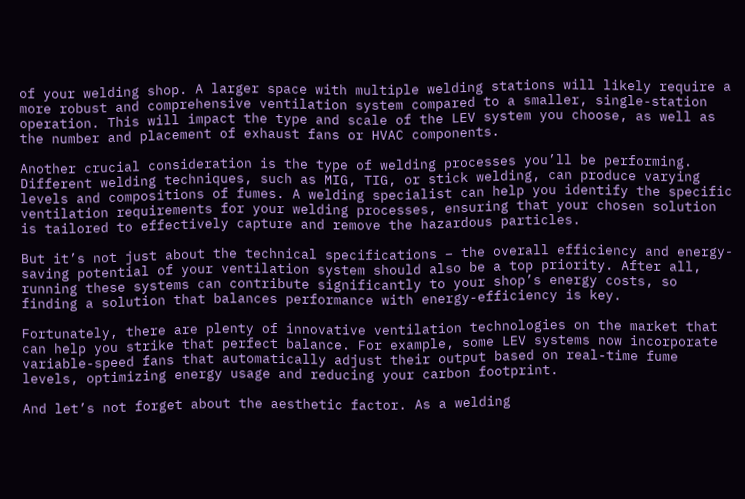of your welding shop. A larger space with multiple welding stations will likely require a more robust and comprehensive ventilation system compared to a smaller, single-station operation. This will impact the type and scale of the LEV system you choose, as well as the number and placement of exhaust fans or HVAC components.

Another crucial consideration is the type of welding processes you’ll be performing. Different welding techniques, such as MIG, TIG, or stick welding, can produce varying levels and compositions of fumes. A welding specialist can help you identify the specific ventilation requirements for your welding processes, ensuring that your chosen solution is tailored to effectively capture and remove the hazardous particles.

But it’s not just about the technical specifications – the overall efficiency and energy-saving potential of your ventilation system should also be a top priority. After all, running these systems can contribute significantly to your shop’s energy costs, so finding a solution that balances performance with energy-efficiency is key.

Fortunately, there are plenty of innovative ventilation technologies on the market that can help you strike that perfect balance. For example, some LEV systems now incorporate variable-speed fans that automatically adjust their output based on real-time fume levels, optimizing energy usage and reducing your carbon footprint.

And let’s not forget about the aesthetic factor. As a welding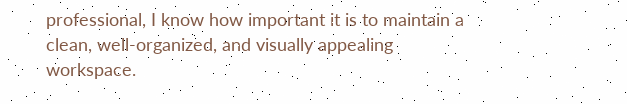professional, I know how important it is to maintain a clean, well-organized, and visually appealing workspace.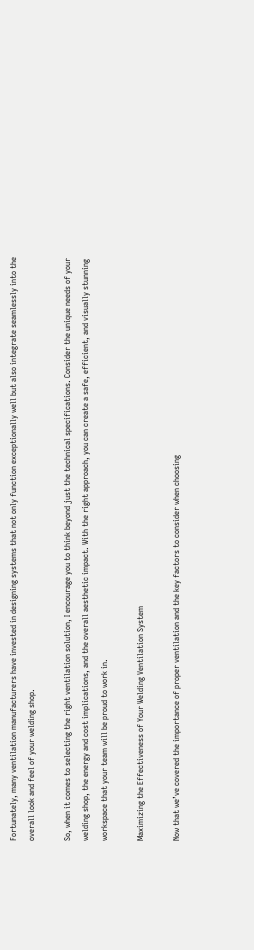Fortunately, many ventilation manufacturers have invested in designing systems that not only function exceptionally well but also integrate seamlessly into the overall look and feel of your welding shop.

So, when it comes to selecting the right ventilation solution, I encourage you to think beyond just the technical specifications. Consider the unique needs of your welding shop, the energy and cost implications, and the overall aesthetic impact. With the right approach, you can create a safe, efficient, and visually stunning workspace that your team will be proud to work in.

Maximizing the Effectiveness of Your Welding Ventilation System

Now that we’ve covered the importance of proper ventilation and the key factors to consider when choosing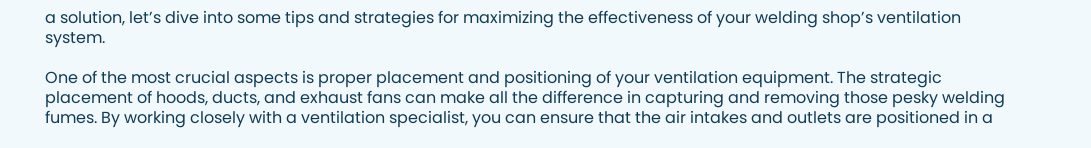a solution, let’s dive into some tips and strategies for maximizing the effectiveness of your welding shop’s ventilation system.

One of the most crucial aspects is proper placement and positioning of your ventilation equipment. The strategic placement of hoods, ducts, and exhaust fans can make all the difference in capturing and removing those pesky welding fumes. By working closely with a ventilation specialist, you can ensure that the air intakes and outlets are positioned in a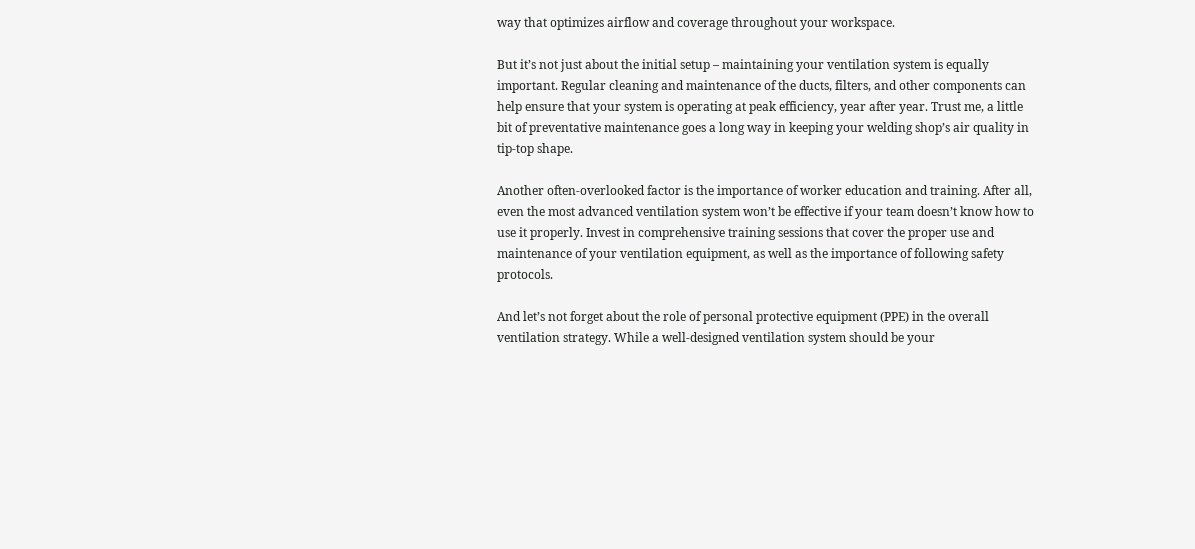way that optimizes airflow and coverage throughout your workspace.

But it’s not just about the initial setup – maintaining your ventilation system is equally important. Regular cleaning and maintenance of the ducts, filters, and other components can help ensure that your system is operating at peak efficiency, year after year. Trust me, a little bit of preventative maintenance goes a long way in keeping your welding shop’s air quality in tip-top shape.

Another often-overlooked factor is the importance of worker education and training. After all, even the most advanced ventilation system won’t be effective if your team doesn’t know how to use it properly. Invest in comprehensive training sessions that cover the proper use and maintenance of your ventilation equipment, as well as the importance of following safety protocols.

And let’s not forget about the role of personal protective equipment (PPE) in the overall ventilation strategy. While a well-designed ventilation system should be your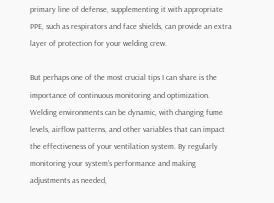primary line of defense, supplementing it with appropriate PPE, such as respirators and face shields, can provide an extra layer of protection for your welding crew.

But perhaps one of the most crucial tips I can share is the importance of continuous monitoring and optimization. Welding environments can be dynamic, with changing fume levels, airflow patterns, and other variables that can impact the effectiveness of your ventilation system. By regularly monitoring your system’s performance and making adjustments as needed,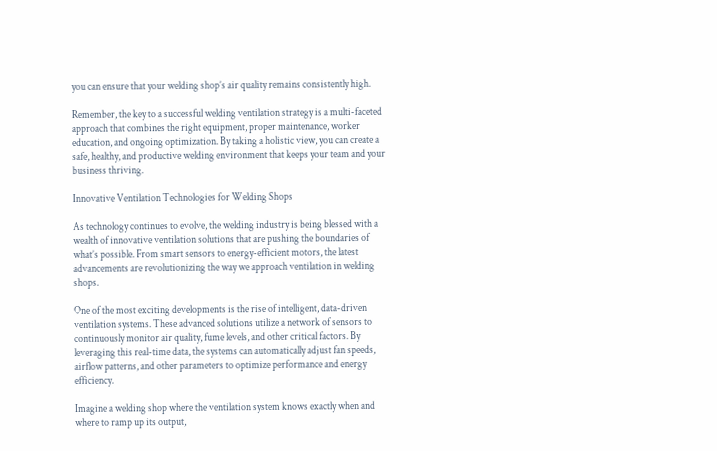you can ensure that your welding shop’s air quality remains consistently high.

Remember, the key to a successful welding ventilation strategy is a multi-faceted approach that combines the right equipment, proper maintenance, worker education, and ongoing optimization. By taking a holistic view, you can create a safe, healthy, and productive welding environment that keeps your team and your business thriving.

Innovative Ventilation Technologies for Welding Shops

As technology continues to evolve, the welding industry is being blessed with a wealth of innovative ventilation solutions that are pushing the boundaries of what’s possible. From smart sensors to energy-efficient motors, the latest advancements are revolutionizing the way we approach ventilation in welding shops.

One of the most exciting developments is the rise of intelligent, data-driven ventilation systems. These advanced solutions utilize a network of sensors to continuously monitor air quality, fume levels, and other critical factors. By leveraging this real-time data, the systems can automatically adjust fan speeds, airflow patterns, and other parameters to optimize performance and energy efficiency.

Imagine a welding shop where the ventilation system knows exactly when and where to ramp up its output,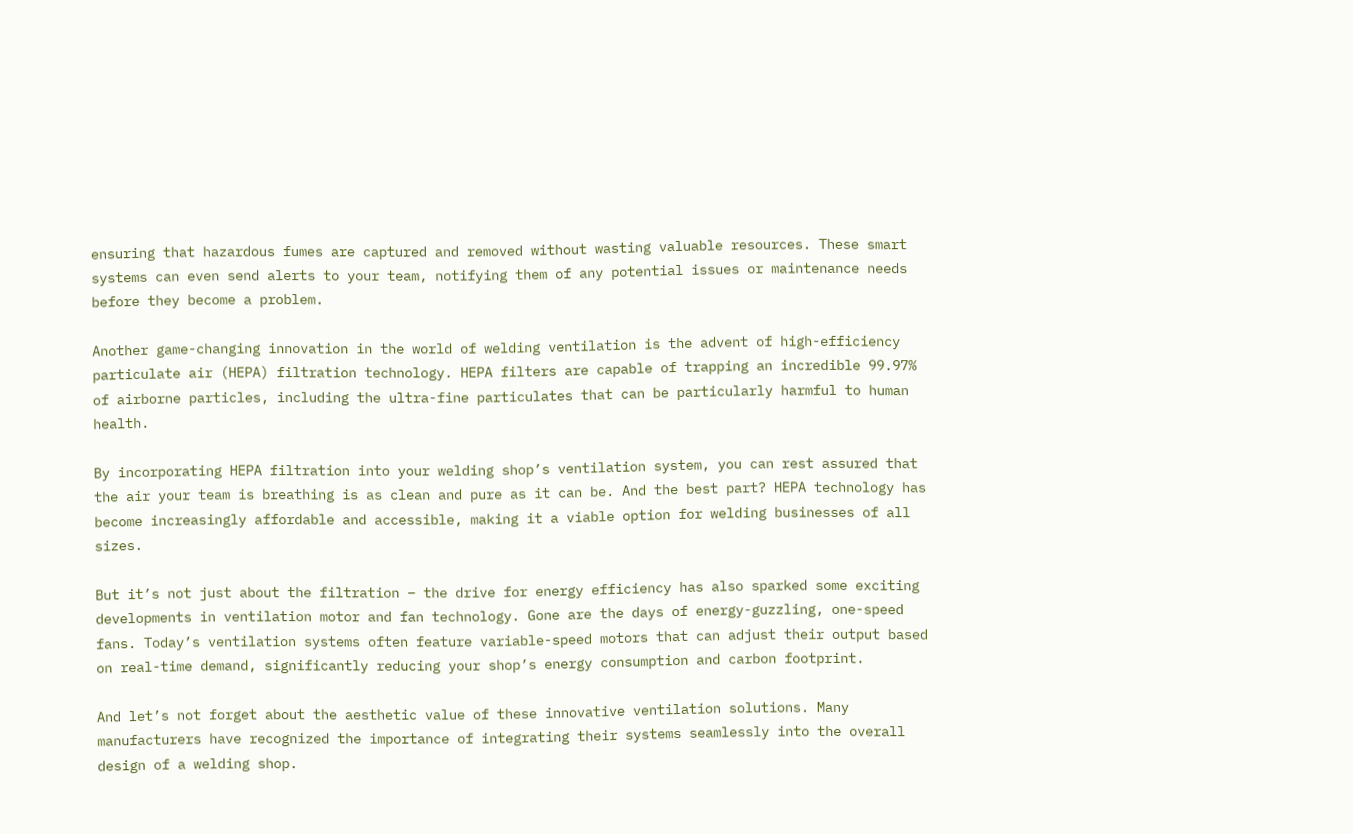ensuring that hazardous fumes are captured and removed without wasting valuable resources. These smart systems can even send alerts to your team, notifying them of any potential issues or maintenance needs before they become a problem.

Another game-changing innovation in the world of welding ventilation is the advent of high-efficiency particulate air (HEPA) filtration technology. HEPA filters are capable of trapping an incredible 99.97% of airborne particles, including the ultra-fine particulates that can be particularly harmful to human health.

By incorporating HEPA filtration into your welding shop’s ventilation system, you can rest assured that the air your team is breathing is as clean and pure as it can be. And the best part? HEPA technology has become increasingly affordable and accessible, making it a viable option for welding businesses of all sizes.

But it’s not just about the filtration – the drive for energy efficiency has also sparked some exciting developments in ventilation motor and fan technology. Gone are the days of energy-guzzling, one-speed fans. Today’s ventilation systems often feature variable-speed motors that can adjust their output based on real-time demand, significantly reducing your shop’s energy consumption and carbon footprint.

And let’s not forget about the aesthetic value of these innovative ventilation solutions. Many manufacturers have recognized the importance of integrating their systems seamlessly into the overall design of a welding shop.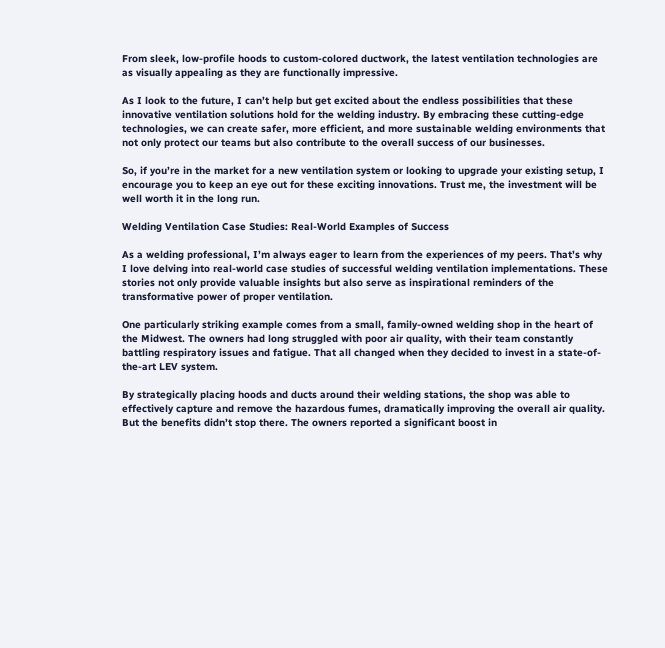From sleek, low-profile hoods to custom-colored ductwork, the latest ventilation technologies are as visually appealing as they are functionally impressive.

As I look to the future, I can’t help but get excited about the endless possibilities that these innovative ventilation solutions hold for the welding industry. By embracing these cutting-edge technologies, we can create safer, more efficient, and more sustainable welding environments that not only protect our teams but also contribute to the overall success of our businesses.

So, if you’re in the market for a new ventilation system or looking to upgrade your existing setup, I encourage you to keep an eye out for these exciting innovations. Trust me, the investment will be well worth it in the long run.

Welding Ventilation Case Studies: Real-World Examples of Success

As a welding professional, I’m always eager to learn from the experiences of my peers. That’s why I love delving into real-world case studies of successful welding ventilation implementations. These stories not only provide valuable insights but also serve as inspirational reminders of the transformative power of proper ventilation.

One particularly striking example comes from a small, family-owned welding shop in the heart of the Midwest. The owners had long struggled with poor air quality, with their team constantly battling respiratory issues and fatigue. That all changed when they decided to invest in a state-of-the-art LEV system.

By strategically placing hoods and ducts around their welding stations, the shop was able to effectively capture and remove the hazardous fumes, dramatically improving the overall air quality. But the benefits didn’t stop there. The owners reported a significant boost in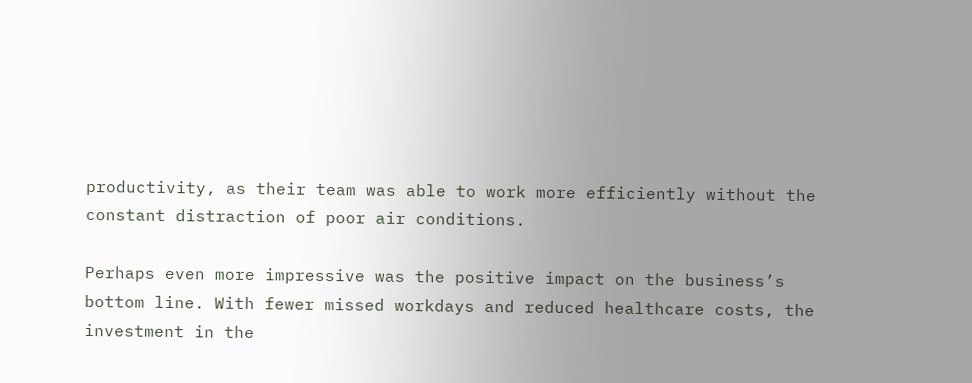productivity, as their team was able to work more efficiently without the constant distraction of poor air conditions.

Perhaps even more impressive was the positive impact on the business’s bottom line. With fewer missed workdays and reduced healthcare costs, the investment in the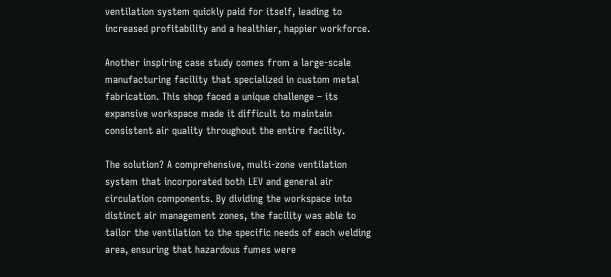ventilation system quickly paid for itself, leading to increased profitability and a healthier, happier workforce.

Another inspiring case study comes from a large-scale manufacturing facility that specialized in custom metal fabrication. This shop faced a unique challenge – its expansive workspace made it difficult to maintain consistent air quality throughout the entire facility.

The solution? A comprehensive, multi-zone ventilation system that incorporated both LEV and general air circulation components. By dividing the workspace into distinct air management zones, the facility was able to tailor the ventilation to the specific needs of each welding area, ensuring that hazardous fumes were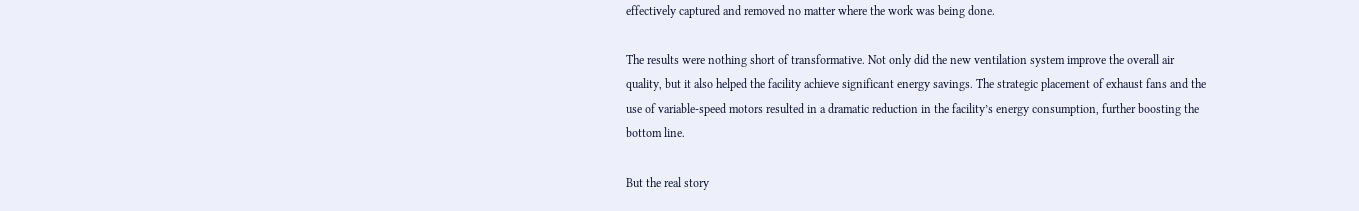effectively captured and removed no matter where the work was being done.

The results were nothing short of transformative. Not only did the new ventilation system improve the overall air quality, but it also helped the facility achieve significant energy savings. The strategic placement of exhaust fans and the use of variable-speed motors resulted in a dramatic reduction in the facility’s energy consumption, further boosting the bottom line.

But the real story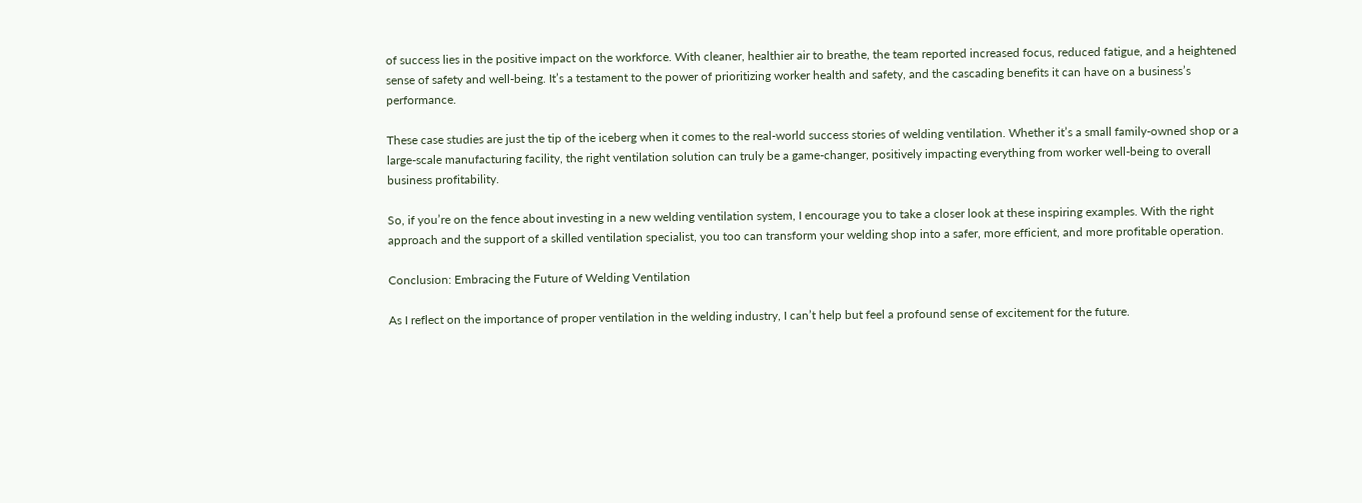of success lies in the positive impact on the workforce. With cleaner, healthier air to breathe, the team reported increased focus, reduced fatigue, and a heightened sense of safety and well-being. It’s a testament to the power of prioritizing worker health and safety, and the cascading benefits it can have on a business’s performance.

These case studies are just the tip of the iceberg when it comes to the real-world success stories of welding ventilation. Whether it’s a small family-owned shop or a large-scale manufacturing facility, the right ventilation solution can truly be a game-changer, positively impacting everything from worker well-being to overall business profitability.

So, if you’re on the fence about investing in a new welding ventilation system, I encourage you to take a closer look at these inspiring examples. With the right approach and the support of a skilled ventilation specialist, you too can transform your welding shop into a safer, more efficient, and more profitable operation.

Conclusion: Embracing the Future of Welding Ventilation

As I reflect on the importance of proper ventilation in the welding industry, I can’t help but feel a profound sense of excitement for the future.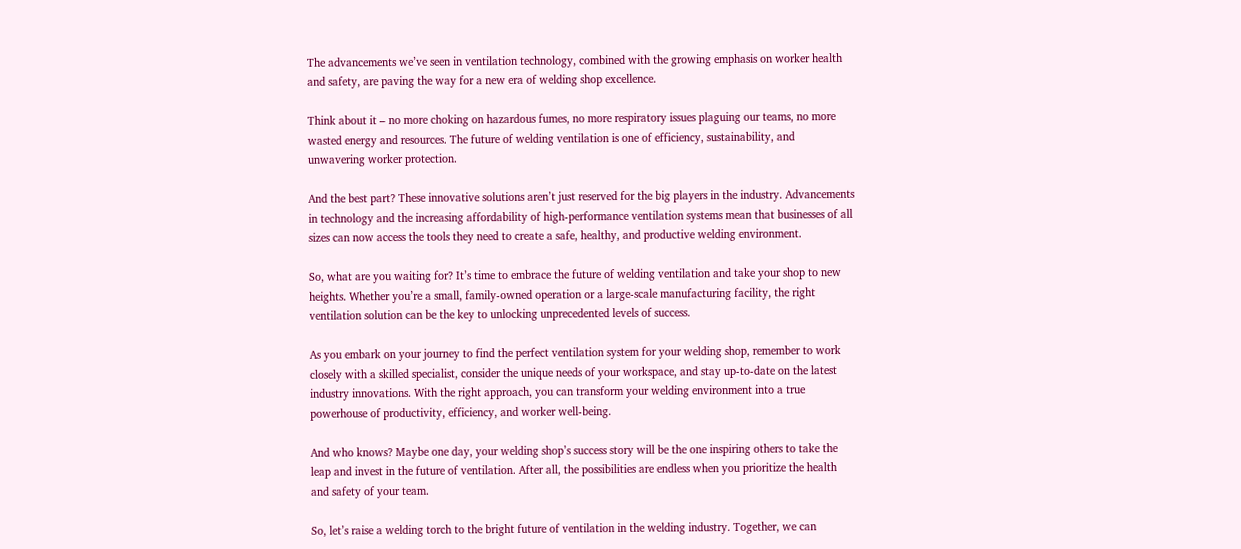The advancements we’ve seen in ventilation technology, combined with the growing emphasis on worker health and safety, are paving the way for a new era of welding shop excellence.

Think about it – no more choking on hazardous fumes, no more respiratory issues plaguing our teams, no more wasted energy and resources. The future of welding ventilation is one of efficiency, sustainability, and unwavering worker protection.

And the best part? These innovative solutions aren’t just reserved for the big players in the industry. Advancements in technology and the increasing affordability of high-performance ventilation systems mean that businesses of all sizes can now access the tools they need to create a safe, healthy, and productive welding environment.

So, what are you waiting for? It’s time to embrace the future of welding ventilation and take your shop to new heights. Whether you’re a small, family-owned operation or a large-scale manufacturing facility, the right ventilation solution can be the key to unlocking unprecedented levels of success.

As you embark on your journey to find the perfect ventilation system for your welding shop, remember to work closely with a skilled specialist, consider the unique needs of your workspace, and stay up-to-date on the latest industry innovations. With the right approach, you can transform your welding environment into a true powerhouse of productivity, efficiency, and worker well-being.

And who knows? Maybe one day, your welding shop’s success story will be the one inspiring others to take the leap and invest in the future of ventilation. After all, the possibilities are endless when you prioritize the health and safety of your team.

So, let’s raise a welding torch to the bright future of ventilation in the welding industry. Together, we can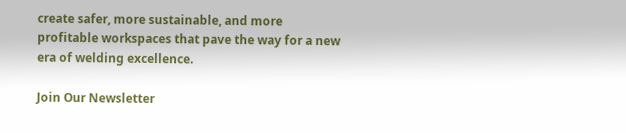create safer, more sustainable, and more profitable workspaces that pave the way for a new era of welding excellence.

Join Our Newsletter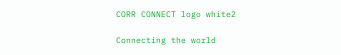CORR CONNECT logo white2

Connecting the world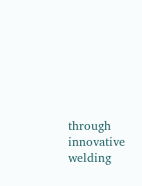through innovative welding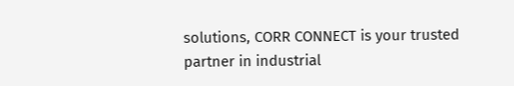solutions, CORR CONNECT is your trusted partner in industrial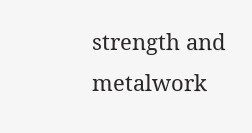strength and metalwork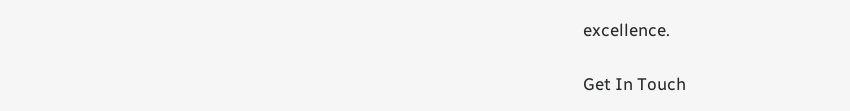excellence.

Get In Touch